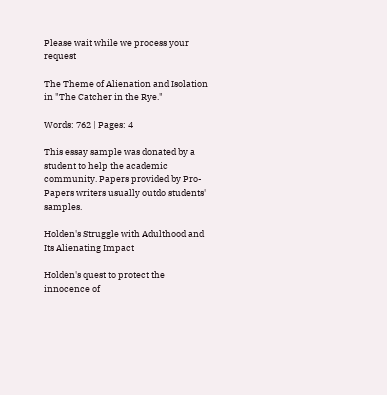Please wait while we process your request

The Theme of Alienation and Isolation in "The Catcher in the Rye."

Words: 762 | Pages: 4

This essay sample was donated by a student to help the academic community. Papers provided by Pro-Papers writers usually outdo students' samples.

Holden's Struggle with Adulthood and Its Alienating Impact

Holden's quest to protect the innocence of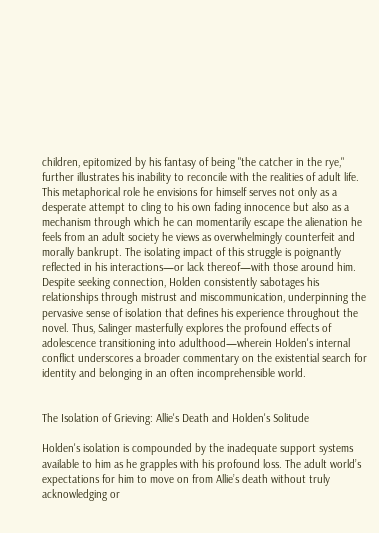children, epitomized by his fantasy of being "the catcher in the rye," further illustrates his inability to reconcile with the realities of adult life. This metaphorical role he envisions for himself serves not only as a desperate attempt to cling to his own fading innocence but also as a mechanism through which he can momentarily escape the alienation he feels from an adult society he views as overwhelmingly counterfeit and morally bankrupt. The isolating impact of this struggle is poignantly reflected in his interactions—or lack thereof—with those around him. Despite seeking connection, Holden consistently sabotages his relationships through mistrust and miscommunication, underpinning the pervasive sense of isolation that defines his experience throughout the novel. Thus, Salinger masterfully explores the profound effects of adolescence transitioning into adulthood—wherein Holden's internal conflict underscores a broader commentary on the existential search for identity and belonging in an often incomprehensible world.


The Isolation of Grieving: Allie's Death and Holden's Solitude

Holden's isolation is compounded by the inadequate support systems available to him as he grapples with his profound loss. The adult world’s expectations for him to move on from Allie’s death without truly acknowledging or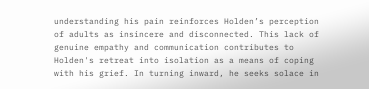understanding his pain reinforces Holden’s perception of adults as insincere and disconnected. This lack of genuine empathy and communication contributes to Holden's retreat into isolation as a means of coping with his grief. In turning inward, he seeks solace in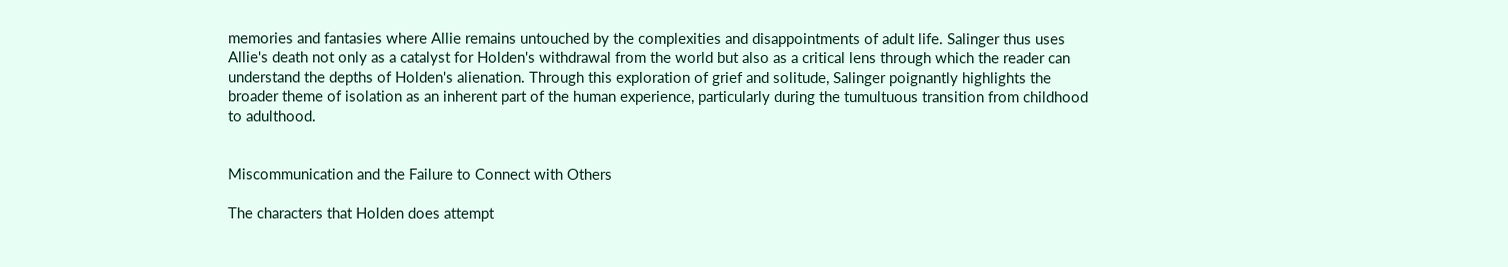memories and fantasies where Allie remains untouched by the complexities and disappointments of adult life. Salinger thus uses Allie's death not only as a catalyst for Holden's withdrawal from the world but also as a critical lens through which the reader can understand the depths of Holden's alienation. Through this exploration of grief and solitude, Salinger poignantly highlights the broader theme of isolation as an inherent part of the human experience, particularly during the tumultuous transition from childhood to adulthood.


Miscommunication and the Failure to Connect with Others

The characters that Holden does attempt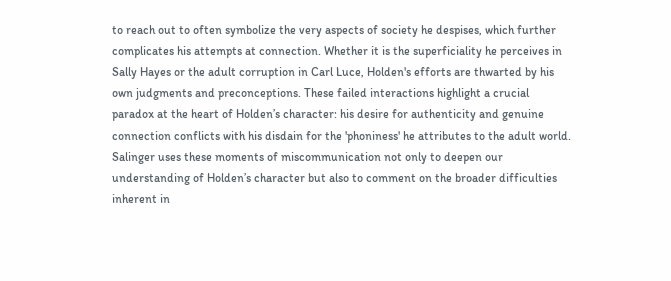to reach out to often symbolize the very aspects of society he despises, which further complicates his attempts at connection. Whether it is the superficiality he perceives in Sally Hayes or the adult corruption in Carl Luce, Holden's efforts are thwarted by his own judgments and preconceptions. These failed interactions highlight a crucial paradox at the heart of Holden’s character: his desire for authenticity and genuine connection conflicts with his disdain for the 'phoniness' he attributes to the adult world. Salinger uses these moments of miscommunication not only to deepen our understanding of Holden’s character but also to comment on the broader difficulties inherent in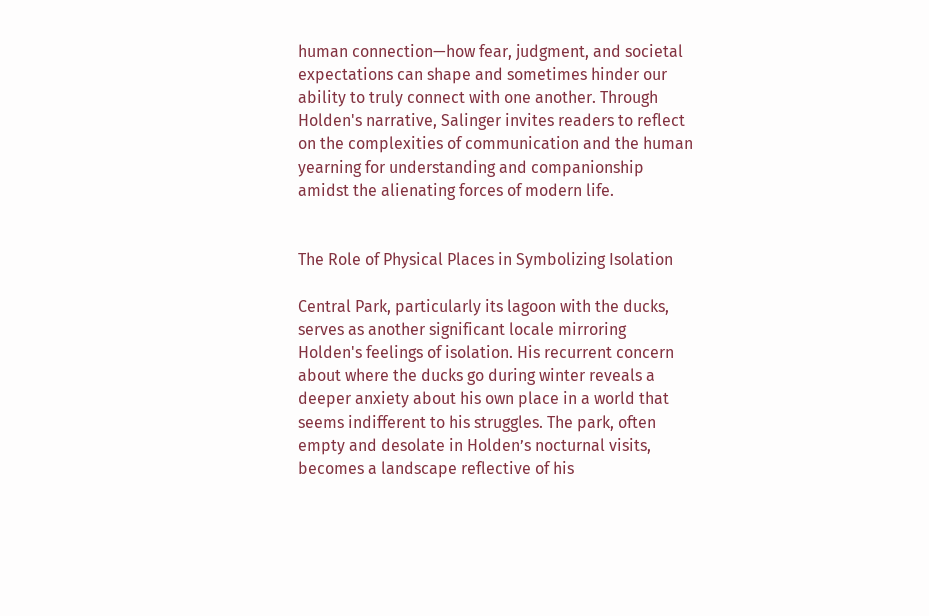human connection—how fear, judgment, and societal expectations can shape and sometimes hinder our ability to truly connect with one another. Through Holden's narrative, Salinger invites readers to reflect on the complexities of communication and the human yearning for understanding and companionship amidst the alienating forces of modern life.


The Role of Physical Places in Symbolizing Isolation

Central Park, particularly its lagoon with the ducks, serves as another significant locale mirroring Holden's feelings of isolation. His recurrent concern about where the ducks go during winter reveals a deeper anxiety about his own place in a world that seems indifferent to his struggles. The park, often empty and desolate in Holden’s nocturnal visits, becomes a landscape reflective of his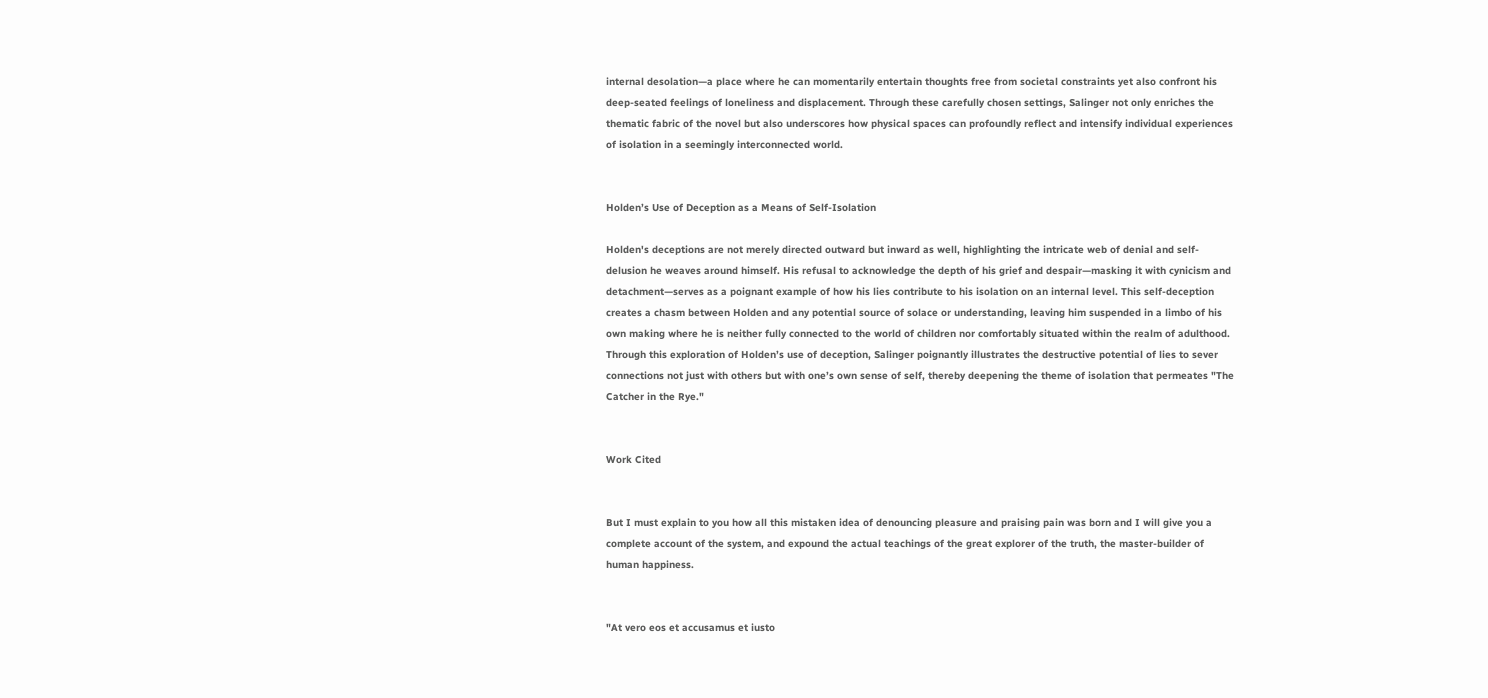internal desolation—a place where he can momentarily entertain thoughts free from societal constraints yet also confront his deep-seated feelings of loneliness and displacement. Through these carefully chosen settings, Salinger not only enriches the thematic fabric of the novel but also underscores how physical spaces can profoundly reflect and intensify individual experiences of isolation in a seemingly interconnected world.


Holden’s Use of Deception as a Means of Self-Isolation

Holden's deceptions are not merely directed outward but inward as well, highlighting the intricate web of denial and self-delusion he weaves around himself. His refusal to acknowledge the depth of his grief and despair—masking it with cynicism and detachment—serves as a poignant example of how his lies contribute to his isolation on an internal level. This self-deception creates a chasm between Holden and any potential source of solace or understanding, leaving him suspended in a limbo of his own making where he is neither fully connected to the world of children nor comfortably situated within the realm of adulthood. Through this exploration of Holden’s use of deception, Salinger poignantly illustrates the destructive potential of lies to sever connections not just with others but with one’s own sense of self, thereby deepening the theme of isolation that permeates "The Catcher in the Rye."


Work Cited


But I must explain to you how all this mistaken idea of denouncing pleasure and praising pain was born and I will give you a complete account of the system, and expound the actual teachings of the great explorer of the truth, the master-builder of human happiness.


"At vero eos et accusamus et iusto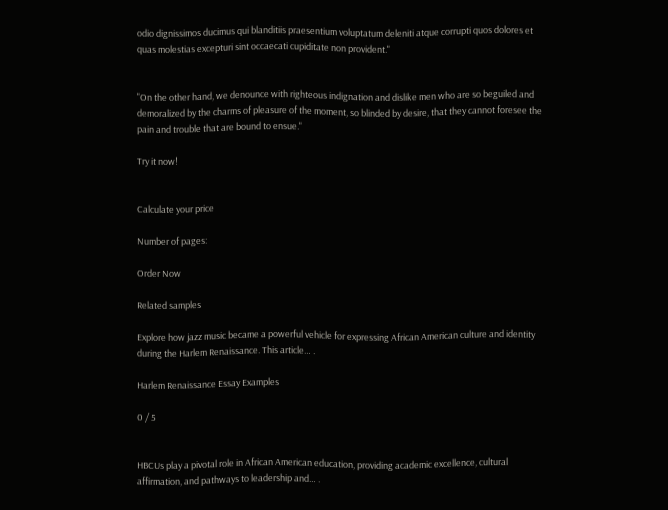odio dignissimos ducimus qui blanditiis praesentium voluptatum deleniti atque corrupti quos dolores et quas molestias excepturi sint occaecati cupiditate non provident."


"On the other hand, we denounce with righteous indignation and dislike men who are so beguiled and demoralized by the charms of pleasure of the moment, so blinded by desire, that they cannot foresee the pain and trouble that are bound to ensue."

Try it now!


Calculate your price

Number of pages:

Order Now

Related samples

Explore how jazz music became a powerful vehicle for expressing African American culture and identity during the Harlem Renaissance. This article… .

Harlem Renaissance Essay Examples

0 / 5


HBCUs play a pivotal role in African American education, providing academic excellence, cultural affirmation, and pathways to leadership and… .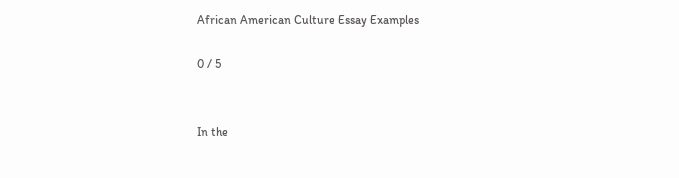African American Culture Essay Examples

0 / 5


In the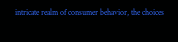intricate realm of consumer behavior, the choices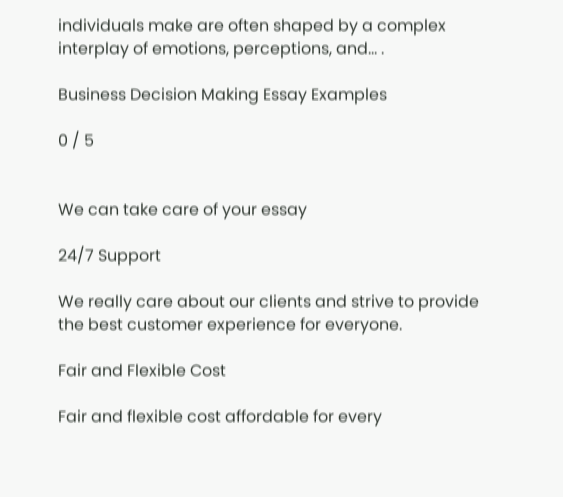individuals make are often shaped by a complex interplay of emotions, perceptions, and… .

Business Decision Making Essay Examples

0 / 5


We can take care of your essay

24/7 Support

We really care about our clients and strive to provide the best customer experience for everyone.

Fair and Flexible Cost

Fair and flexible cost affordable for every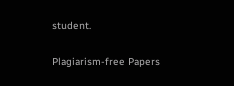student.

Plagiarism-free Papers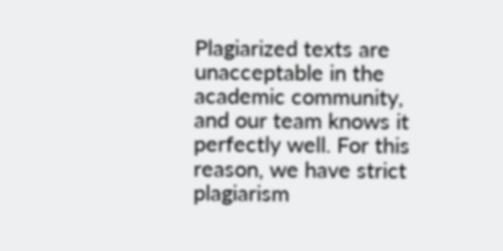Plagiarized texts are unacceptable in the academic community, and our team knows it perfectly well. For this reason, we have strict plagiarism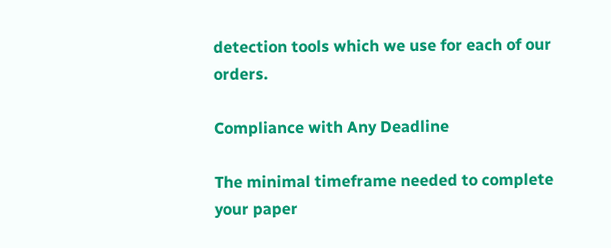detection tools which we use for each of our orders.

Compliance with Any Deadline

The minimal timeframe needed to complete your paper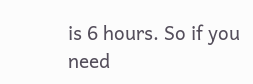is 6 hours. So if you need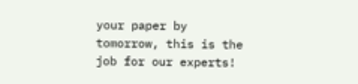your paper by tomorrow, this is the job for our experts!